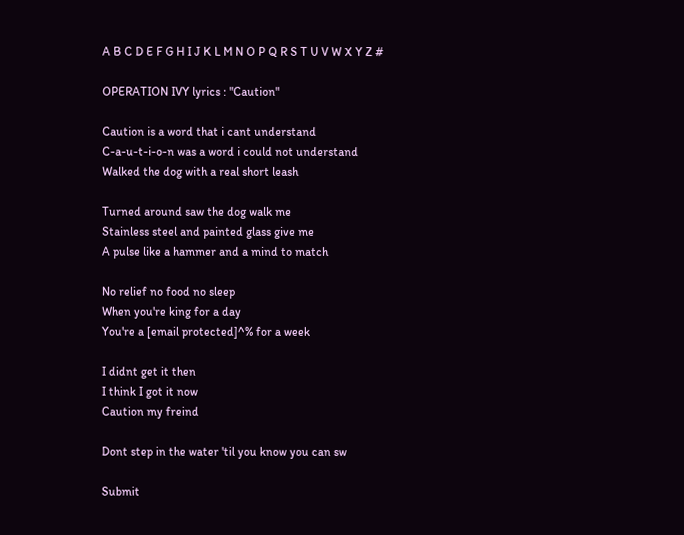A B C D E F G H I J K L M N O P Q R S T U V W X Y Z #

OPERATION IVY lyrics : "Caution"

Caution is a word that i cant understand
C-a-u-t-i-o-n was a word i could not understand
Walked the dog with a real short leash

Turned around saw the dog walk me
Stainless steel and painted glass give me
A pulse like a hammer and a mind to match

No relief no food no sleep
When you're king for a day
You're a [email protected]^% for a week

I didnt get it then
I think I got it now
Caution my freind

Dont step in the water 'til you know you can sw

Submit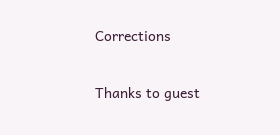Corrections

Thanks to guest